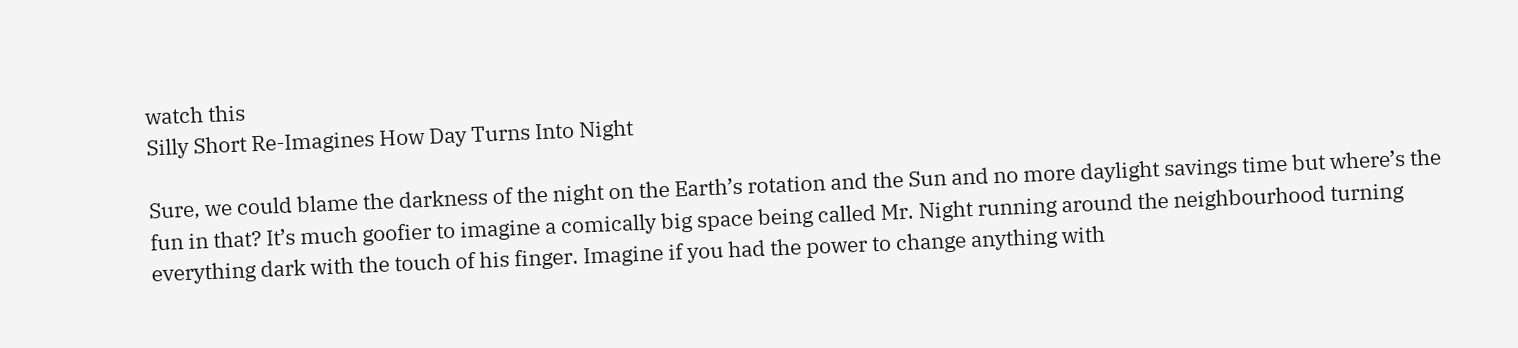watch this
Silly Short Re-Imagines How Day Turns Into Night

Sure, we could blame the darkness of the night on the Earth’s rotation and the Sun and no more daylight savings time but where’s the fun in that? It’s much goofier to imagine a comically big space being called Mr. Night running around the neighbourhood turning everything dark with the touch of his finger. Imagine if you had the power to change anything with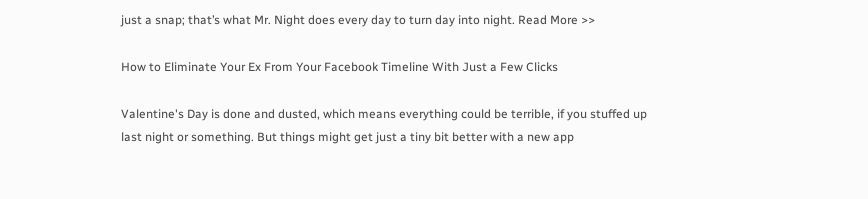just a snap; that’s what Mr. Night does every day to turn day into night. Read More >>

How to Eliminate Your Ex From Your Facebook Timeline With Just a Few Clicks

Valentine's Day is done and dusted, which means everything could be terrible, if you stuffed up last night or something. But things might get just a tiny bit better with a new app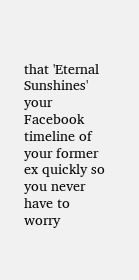that 'Eternal Sunshines' your Facebook timeline of your former ex quickly so you never have to worry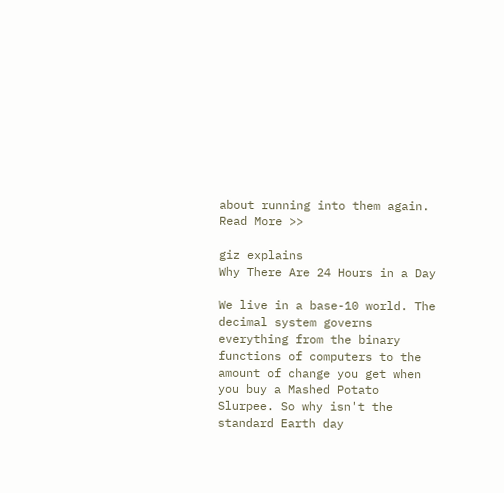about running into them again. Read More >>

giz explains
Why There Are 24 Hours in a Day

We live in a base-10 world. The decimal system governs everything from the binary functions of computers to the amount of change you get when you buy a Mashed Potato Slurpee. So why isn't the standard Earth day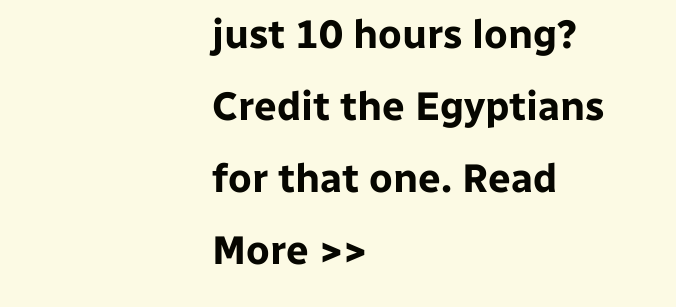just 10 hours long? Credit the Egyptians for that one. Read More >>